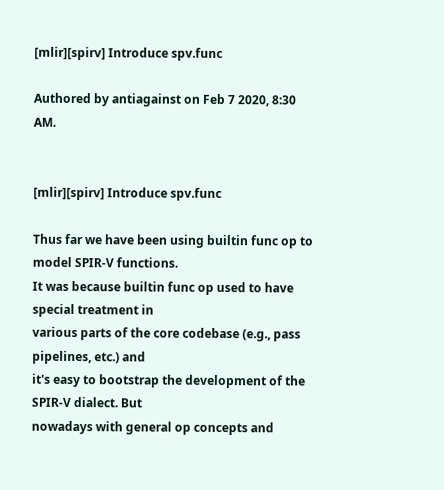[mlir][spirv] Introduce spv.func

Authored by antiagainst on Feb 7 2020, 8:30 AM.


[mlir][spirv] Introduce spv.func

Thus far we have been using builtin func op to model SPIR-V functions.
It was because builtin func op used to have special treatment in
various parts of the core codebase (e.g., pass pipelines, etc.) and
it's easy to bootstrap the development of the SPIR-V dialect. But
nowadays with general op concepts and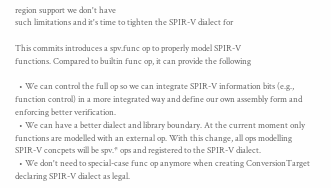region support we don't have
such limitations and it's time to tighten the SPIR-V dialect for

This commits introduces a spv.func op to properly model SPIR-V
functions. Compared to builtin func op, it can provide the following

  • We can control the full op so we can integrate SPIR-V information bits (e.g., function control) in a more integrated way and define our own assembly form and enforcing better verification.
  • We can have a better dialect and library boundary. At the current moment only functions are modelled with an external op. With this change, all ops modelling SPIR-V concpets will be spv.* ops and registered to the SPIR-V dialect.
  • We don't need to special-case func op anymore when creating ConversionTarget declaring SPIR-V dialect as legal.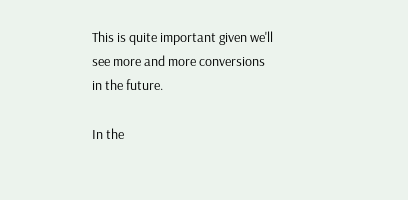This is quite important given we'll see more and more conversions in the future.

In the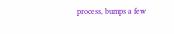process, bumps a few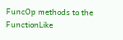FuncOp methods to the FunctionLike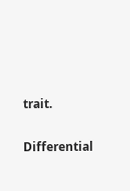trait.

Differential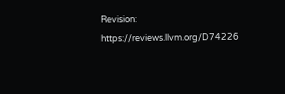Revision: https://reviews.llvm.org/D74226